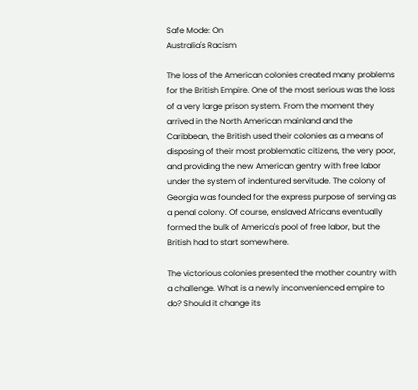Safe Mode: On
Australia's Racism

The loss of the American colonies created many problems for the British Empire. One of the most serious was the loss of a very large prison system. From the moment they arrived in the North American mainland and the Caribbean, the British used their colonies as a means of disposing of their most problematic citizens, the very poor, and providing the new American gentry with free labor under the system of indentured servitude. The colony of Georgia was founded for the express purpose of serving as a penal colony. Of course, enslaved Africans eventually formed the bulk of America's pool of free labor, but the British had to start somewhere.

The victorious colonies presented the mother country with a challenge. What is a newly inconvenienced empire to do? Should it change its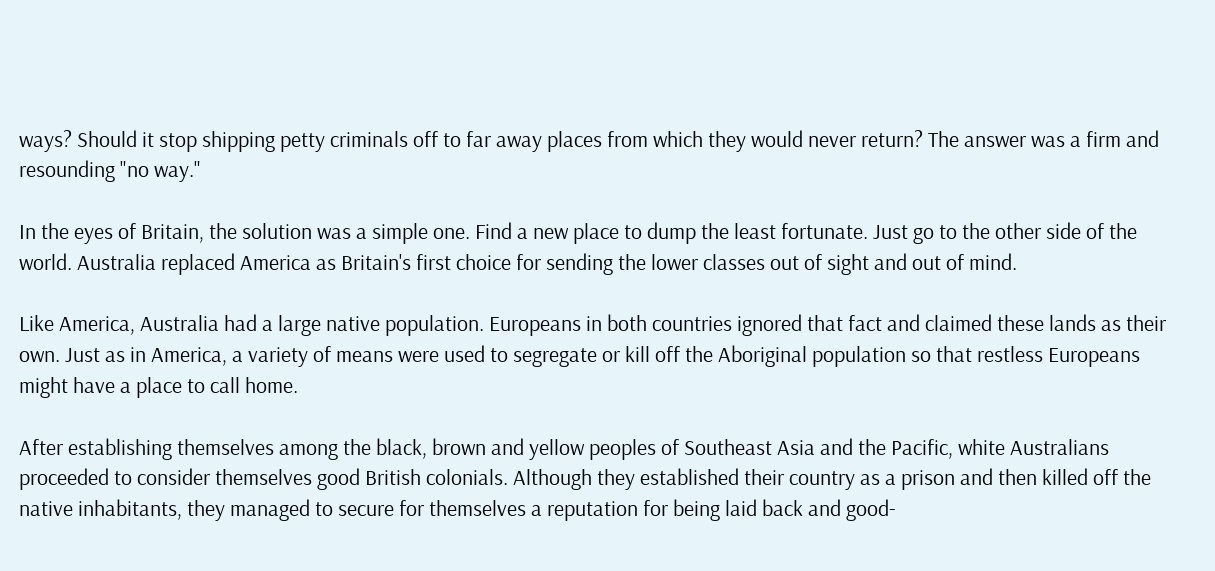ways? Should it stop shipping petty criminals off to far away places from which they would never return? The answer was a firm and resounding "no way."

In the eyes of Britain, the solution was a simple one. Find a new place to dump the least fortunate. Just go to the other side of the world. Australia replaced America as Britain's first choice for sending the lower classes out of sight and out of mind.

Like America, Australia had a large native population. Europeans in both countries ignored that fact and claimed these lands as their own. Just as in America, a variety of means were used to segregate or kill off the Aboriginal population so that restless Europeans might have a place to call home.

After establishing themselves among the black, brown and yellow peoples of Southeast Asia and the Pacific, white Australians proceeded to consider themselves good British colonials. Although they established their country as a prison and then killed off the native inhabitants, they managed to secure for themselves a reputation for being laid back and good-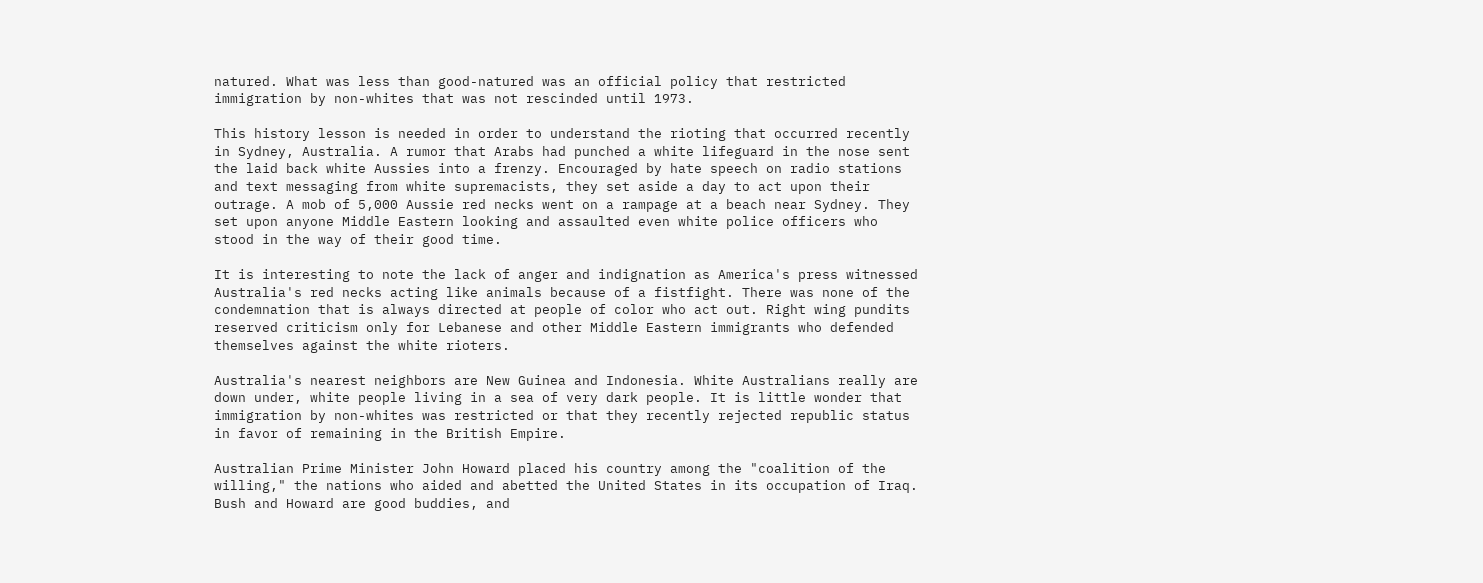natured. What was less than good-natured was an official policy that restricted immigration by non-whites that was not rescinded until 1973.

This history lesson is needed in order to understand the rioting that occurred recently in Sydney, Australia. A rumor that Arabs had punched a white lifeguard in the nose sent the laid back white Aussies into a frenzy. Encouraged by hate speech on radio stations and text messaging from white supremacists, they set aside a day to act upon their outrage. A mob of 5,000 Aussie red necks went on a rampage at a beach near Sydney. They set upon anyone Middle Eastern looking and assaulted even white police officers who stood in the way of their good time.

It is interesting to note the lack of anger and indignation as America's press witnessed Australia's red necks acting like animals because of a fistfight. There was none of the condemnation that is always directed at people of color who act out. Right wing pundits reserved criticism only for Lebanese and other Middle Eastern immigrants who defended themselves against the white rioters.

Australia's nearest neighbors are New Guinea and Indonesia. White Australians really are down under, white people living in a sea of very dark people. It is little wonder that immigration by non-whites was restricted or that they recently rejected republic status in favor of remaining in the British Empire.

Australian Prime Minister John Howard placed his country among the "coalition of the willing," the nations who aided and abetted the United States in its occupation of Iraq. Bush and Howard are good buddies, and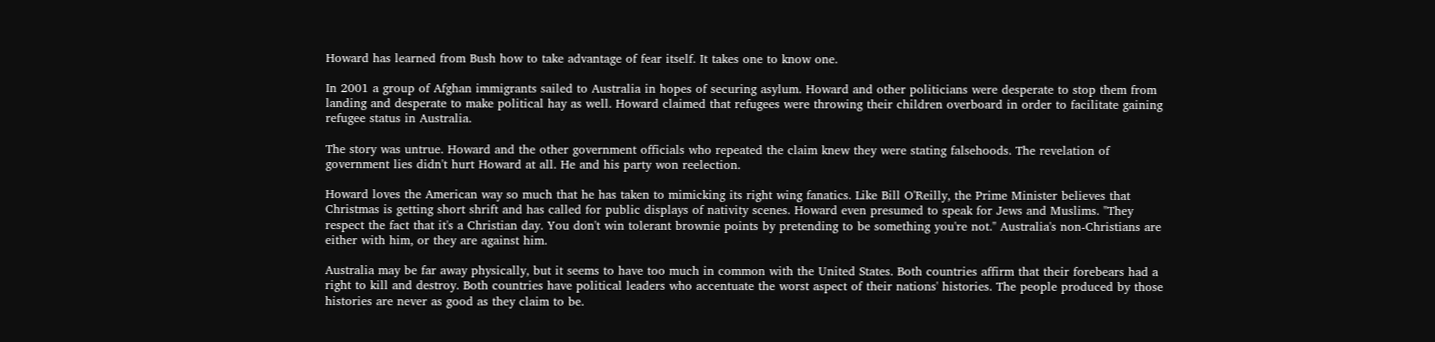Howard has learned from Bush how to take advantage of fear itself. It takes one to know one.

In 2001 a group of Afghan immigrants sailed to Australia in hopes of securing asylum. Howard and other politicians were desperate to stop them from landing and desperate to make political hay as well. Howard claimed that refugees were throwing their children overboard in order to facilitate gaining refugee status in Australia.

The story was untrue. Howard and the other government officials who repeated the claim knew they were stating falsehoods. The revelation of government lies didn't hurt Howard at all. He and his party won reelection.

Howard loves the American way so much that he has taken to mimicking its right wing fanatics. Like Bill O'Reilly, the Prime Minister believes that Christmas is getting short shrift and has called for public displays of nativity scenes. Howard even presumed to speak for Jews and Muslims. "They respect the fact that it's a Christian day. You don't win tolerant brownie points by pretending to be something you're not." Australia's non-Christians are either with him, or they are against him.

Australia may be far away physically, but it seems to have too much in common with the United States. Both countries affirm that their forebears had a right to kill and destroy. Both countries have political leaders who accentuate the worst aspect of their nations' histories. The people produced by those histories are never as good as they claim to be.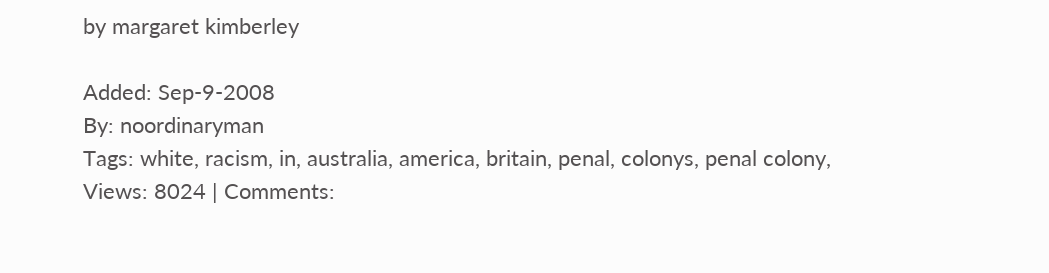by margaret kimberley

Added: Sep-9-2008
By: noordinaryman
Tags: white, racism, in, australia, america, britain, penal, colonys, penal colony,
Views: 8024 | Comments: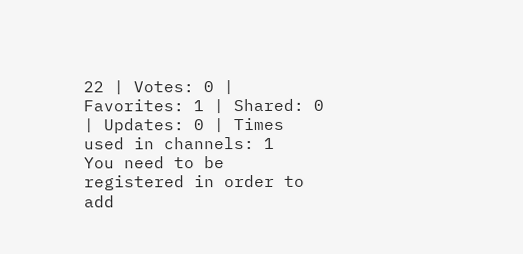22 | Votes: 0 | Favorites: 1 | Shared: 0 | Updates: 0 | Times used in channels: 1
You need to be registered in order to add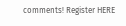comments! Register HERE